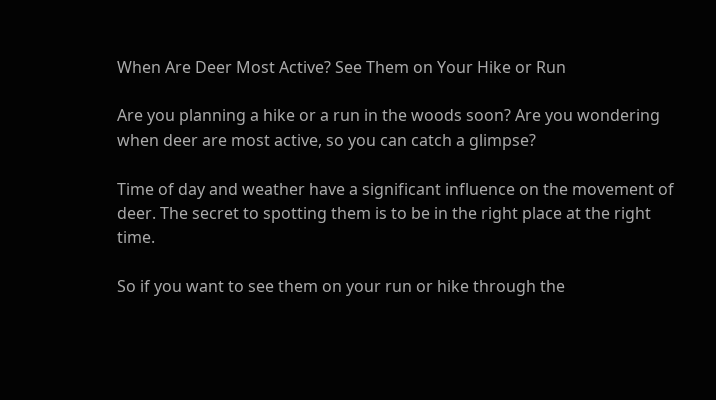When Are Deer Most Active? See Them on Your Hike or Run

Are you planning a hike or a run in the woods soon? Are you wondering when deer are most active, so you can catch a glimpse?

Time of day and weather have a significant influence on the movement of deer. The secret to spotting them is to be in the right place at the right time.

So if you want to see them on your run or hike through the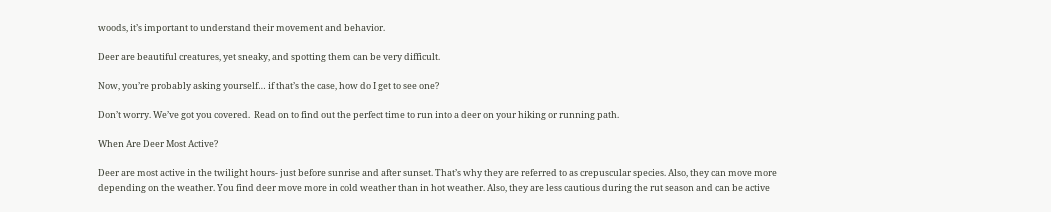woods, it’s important to understand their movement and behavior.

Deer are beautiful creatures, yet sneaky, and spotting them can be very difficult.

Now, you’re probably asking yourself… if that’s the case, how do I get to see one?

Don’t worry. We’ve got you covered.  Read on to find out the perfect time to run into a deer on your hiking or running path.

When Are Deer Most Active?

Deer are most active in the twilight hours- just before sunrise and after sunset. That’s why they are referred to as crepuscular species. Also, they can move more depending on the weather. You find deer move more in cold weather than in hot weather. Also, they are less cautious during the rut season and can be active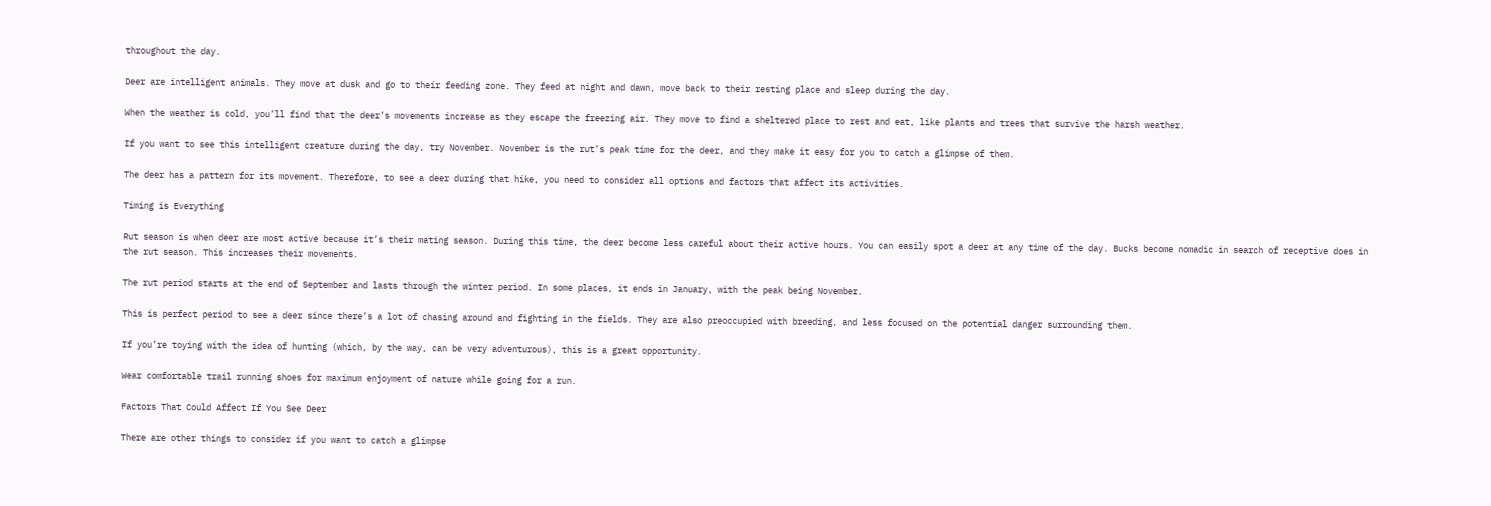throughout the day.

Deer are intelligent animals. They move at dusk and go to their feeding zone. They feed at night and dawn, move back to their resting place and sleep during the day.

When the weather is cold, you’ll find that the deer’s movements increase as they escape the freezing air. They move to find a sheltered place to rest and eat, like plants and trees that survive the harsh weather.

If you want to see this intelligent creature during the day, try November. November is the rut’s peak time for the deer, and they make it easy for you to catch a glimpse of them.

The deer has a pattern for its movement. Therefore, to see a deer during that hike, you need to consider all options and factors that affect its activities.

Timing is Everything

Rut season is when deer are most active because it’s their mating season. During this time, the deer become less careful about their active hours. You can easily spot a deer at any time of the day. Bucks become nomadic in search of receptive does in the rut season. This increases their movements.

The rut period starts at the end of September and lasts through the winter period. In some places, it ends in January, with the peak being November.

This is perfect period to see a deer since there’s a lot of chasing around and fighting in the fields. They are also preoccupied with breeding, and less focused on the potential danger surrounding them.

If you’re toying with the idea of hunting (which, by the way, can be very adventurous), this is a great opportunity.

Wear comfortable trail running shoes for maximum enjoyment of nature while going for a run.

Factors That Could Affect If You See Deer

There are other things to consider if you want to catch a glimpse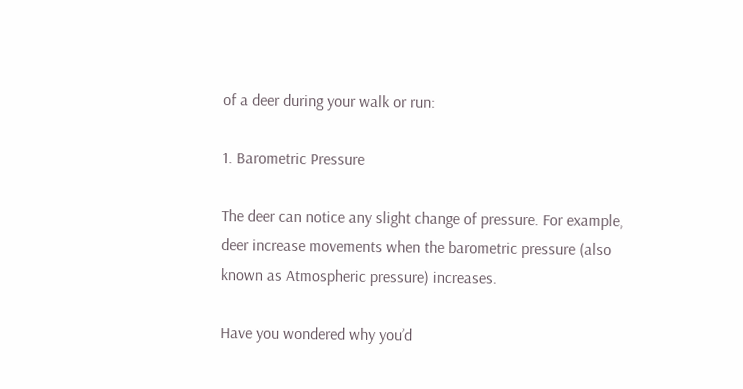of a deer during your walk or run:

1. Barometric Pressure

The deer can notice any slight change of pressure. For example, deer increase movements when the barometric pressure (also known as Atmospheric pressure) increases.

Have you wondered why you’d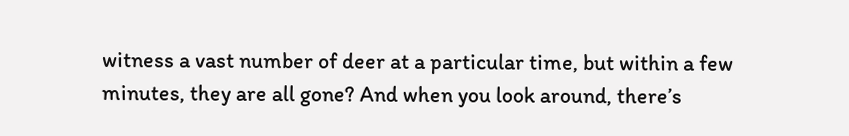witness a vast number of deer at a particular time, but within a few minutes, they are all gone? And when you look around, there’s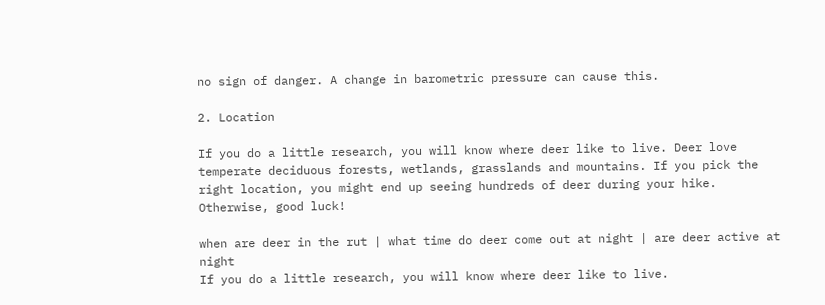no sign of danger. A change in barometric pressure can cause this.

2. Location

If you do a little research, you will know where deer like to live. Deer love temperate deciduous forests, wetlands, grasslands and mountains. If you pick the right location, you might end up seeing hundreds of deer during your hike. Otherwise, good luck!

when are deer in the rut | what time do deer come out at night | are deer active at night
If you do a little research, you will know where deer like to live.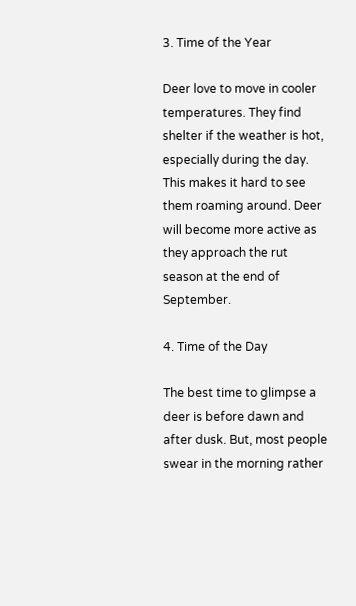3. Time of the Year

Deer love to move in cooler temperatures. They find shelter if the weather is hot, especially during the day. This makes it hard to see them roaming around. Deer will become more active as they approach the rut season at the end of September.

4. Time of the Day

The best time to glimpse a deer is before dawn and after dusk. But, most people swear in the morning rather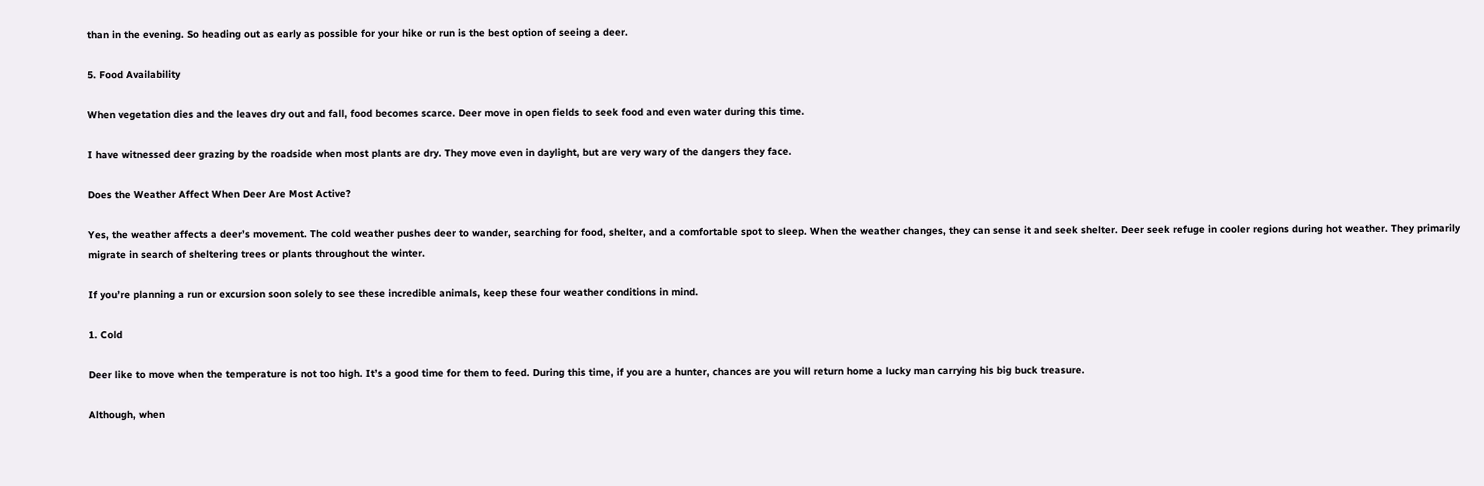than in the evening. So heading out as early as possible for your hike or run is the best option of seeing a deer.

5. Food Availability

When vegetation dies and the leaves dry out and fall, food becomes scarce. Deer move in open fields to seek food and even water during this time.

I have witnessed deer grazing by the roadside when most plants are dry. They move even in daylight, but are very wary of the dangers they face.

Does the Weather Affect When Deer Are Most Active?

Yes, the weather affects a deer’s movement. The cold weather pushes deer to wander, searching for food, shelter, and a comfortable spot to sleep. When the weather changes, they can sense it and seek shelter. Deer seek refuge in cooler regions during hot weather. They primarily migrate in search of sheltering trees or plants throughout the winter.

If you’re planning a run or excursion soon solely to see these incredible animals, keep these four weather conditions in mind.

1. Cold

Deer like to move when the temperature is not too high. It’s a good time for them to feed. During this time, if you are a hunter, chances are you will return home a lucky man carrying his big buck treasure.

Although, when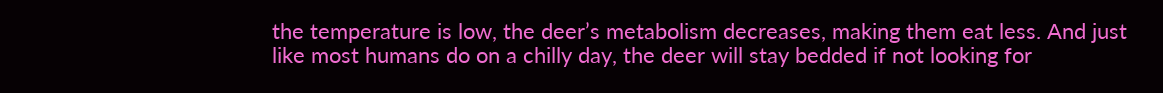the temperature is low, the deer’s metabolism decreases, making them eat less. And just like most humans do on a chilly day, the deer will stay bedded if not looking for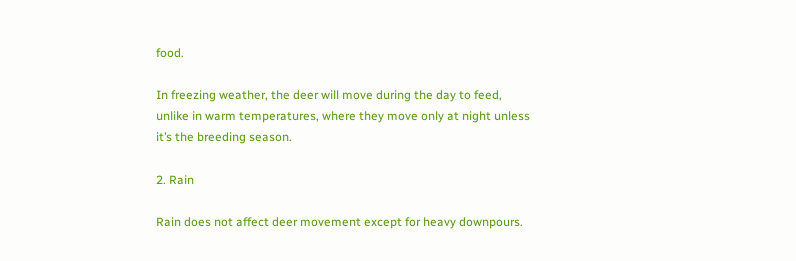food.

In freezing weather, the deer will move during the day to feed, unlike in warm temperatures, where they move only at night unless it’s the breeding season.

2. Rain

Rain does not affect deer movement except for heavy downpours.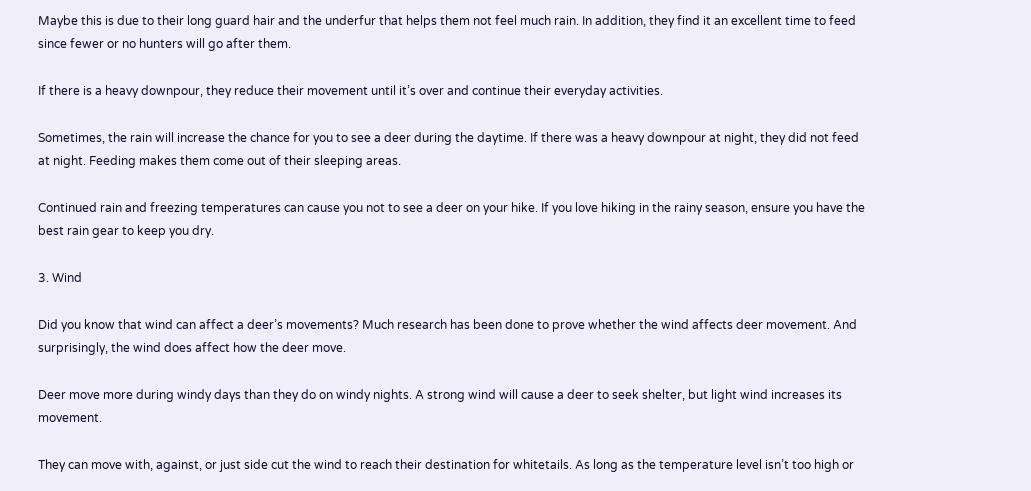Maybe this is due to their long guard hair and the underfur that helps them not feel much rain. In addition, they find it an excellent time to feed since fewer or no hunters will go after them.

If there is a heavy downpour, they reduce their movement until it’s over and continue their everyday activities.

Sometimes, the rain will increase the chance for you to see a deer during the daytime. If there was a heavy downpour at night, they did not feed at night. Feeding makes them come out of their sleeping areas.

Continued rain and freezing temperatures can cause you not to see a deer on your hike. If you love hiking in the rainy season, ensure you have the best rain gear to keep you dry.

3. Wind

Did you know that wind can affect a deer’s movements? Much research has been done to prove whether the wind affects deer movement. And surprisingly, the wind does affect how the deer move.

Deer move more during windy days than they do on windy nights. A strong wind will cause a deer to seek shelter, but light wind increases its movement.

They can move with, against, or just side cut the wind to reach their destination for whitetails. As long as the temperature level isn’t too high or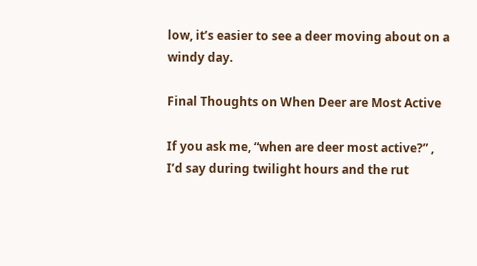low, it’s easier to see a deer moving about on a windy day.

Final Thoughts on When Deer are Most Active

If you ask me, “when are deer most active?” , I’d say during twilight hours and the rut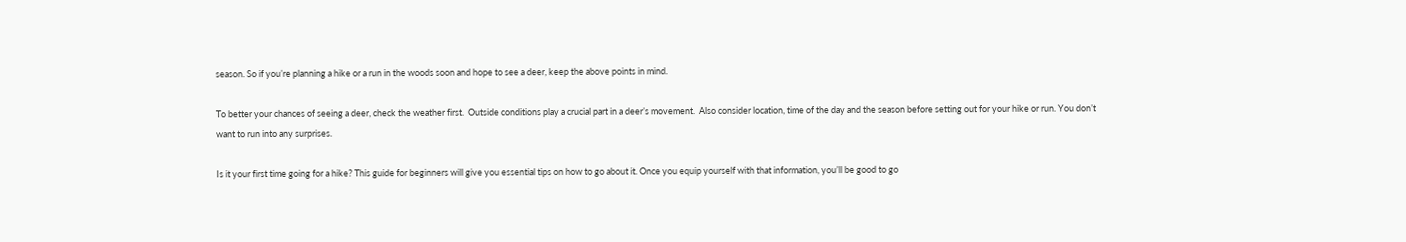season. So if you’re planning a hike or a run in the woods soon and hope to see a deer, keep the above points in mind.

To better your chances of seeing a deer, check the weather first.  Outside conditions play a crucial part in a deer’s movement.  Also consider location, time of the day and the season before setting out for your hike or run. You don’t want to run into any surprises.

Is it your first time going for a hike? This guide for beginners will give you essential tips on how to go about it. Once you equip yourself with that information, you’ll be good to go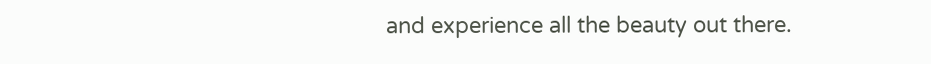and experience all the beauty out there.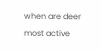when are deer most active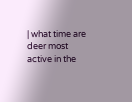| what time are deer most active in the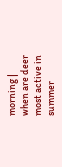morning | when are deer most active in summer